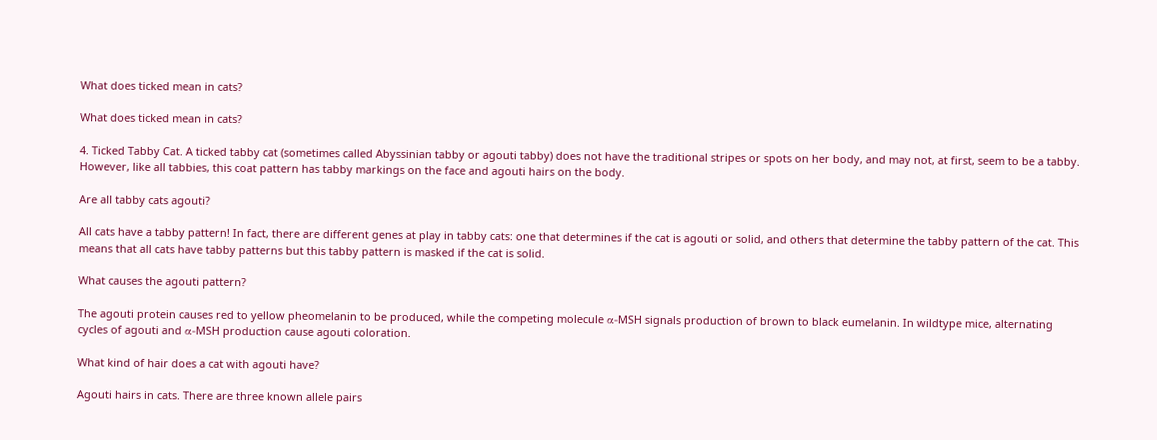What does ticked mean in cats?

What does ticked mean in cats?

4. Ticked Tabby Cat. A ticked tabby cat (sometimes called Abyssinian tabby or agouti tabby) does not have the traditional stripes or spots on her body, and may not, at first, seem to be a tabby. However, like all tabbies, this coat pattern has tabby markings on the face and agouti hairs on the body.

Are all tabby cats agouti?

All cats have a tabby pattern! In fact, there are different genes at play in tabby cats: one that determines if the cat is agouti or solid, and others that determine the tabby pattern of the cat. This means that all cats have tabby patterns but this tabby pattern is masked if the cat is solid.

What causes the agouti pattern?

The agouti protein causes red to yellow pheomelanin to be produced, while the competing molecule α-MSH signals production of brown to black eumelanin. In wildtype mice, alternating cycles of agouti and α-MSH production cause agouti coloration.

What kind of hair does a cat with agouti have?

Agouti hairs in cats. There are three known allele pairs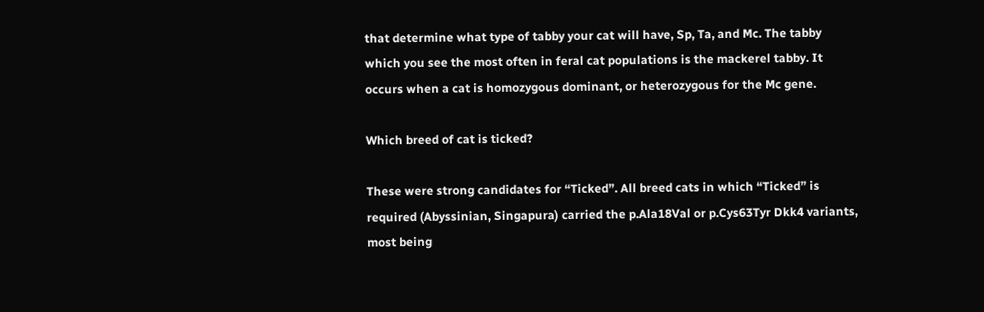that determine what type of tabby your cat will have, Sp, Ta, and Mc. The tabby which you see the most often in feral cat populations is the mackerel tabby. It occurs when a cat is homozygous dominant, or heterozygous for the Mc gene.

Which breed of cat is ticked?

These were strong candidates for “Ticked”. All breed cats in which “Ticked” is required (Abyssinian, Singapura) carried the p.Ala18Val or p.Cys63Tyr Dkk4 variants, most being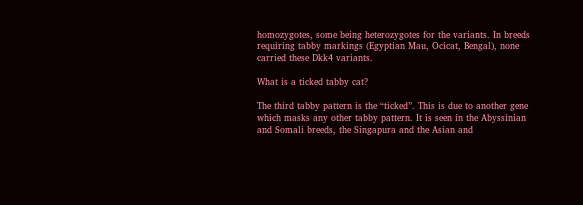homozygotes, some being heterozygotes for the variants. In breeds requiring tabby markings (Egyptian Mau, Ocicat, Bengal), none carried these Dkk4 variants.

What is a ticked tabby cat?

The third tabby pattern is the “ticked”. This is due to another gene which masks any other tabby pattern. It is seen in the Abyssinian and Somali breeds, the Singapura and the Asian and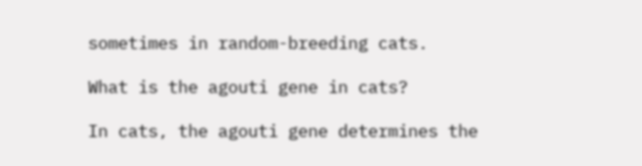sometimes in random-breeding cats.

What is the agouti gene in cats?

In cats, the agouti gene determines the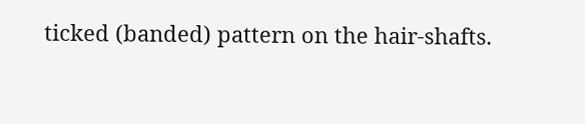ticked (banded) pattern on the hair-shafts.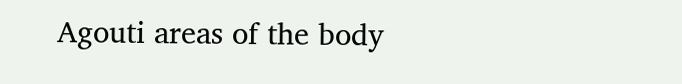Agouti areas of the body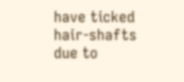have ticked hair-shafts due to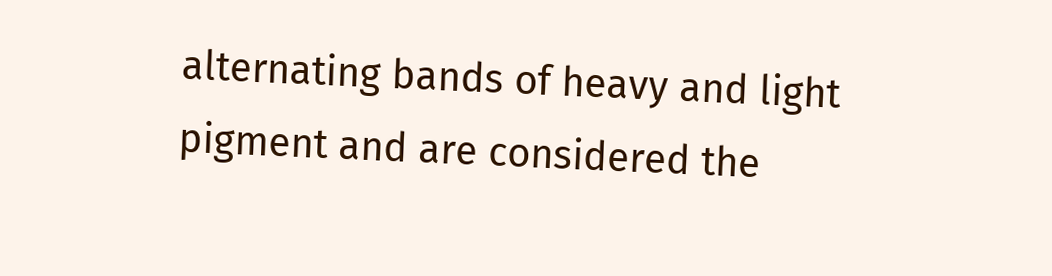alternating bands of heavy and light pigment and are considered the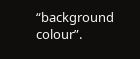“background colour”.